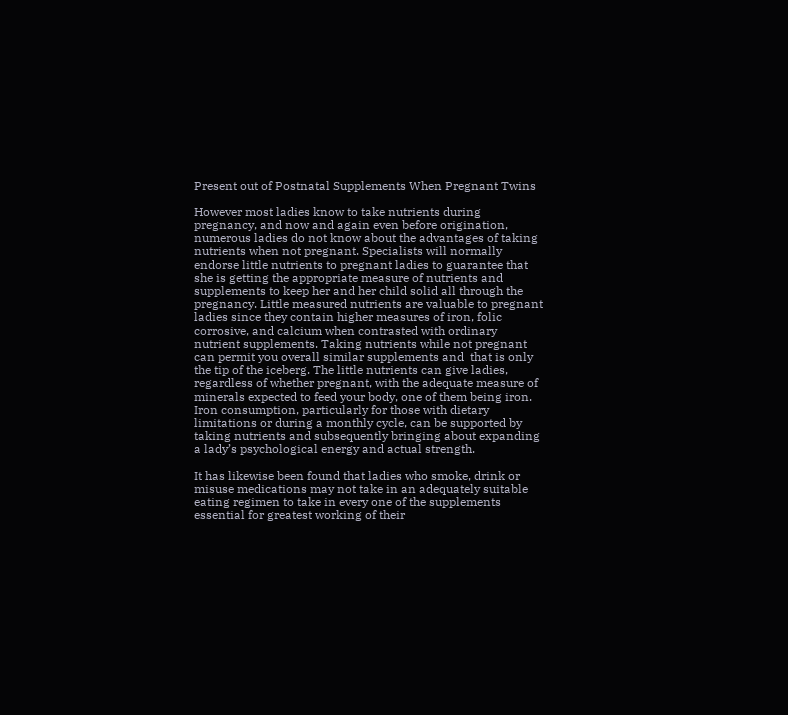Present out of Postnatal Supplements When Pregnant Twins

However most ladies know to take nutrients during pregnancy, and now and again even before origination, numerous ladies do not know about the advantages of taking nutrients when not pregnant. Specialists will normally endorse little nutrients to pregnant ladies to guarantee that she is getting the appropriate measure of nutrients and supplements to keep her and her child solid all through the pregnancy. Little measured nutrients are valuable to pregnant ladies since they contain higher measures of iron, folic corrosive, and calcium when contrasted with ordinary nutrient supplements. Taking nutrients while not pregnant can permit you overall similar supplements and  that is only the tip of the iceberg. The little nutrients can give ladies, regardless of whether pregnant, with the adequate measure of minerals expected to feed your body, one of them being iron. Iron consumption, particularly for those with dietary limitations or during a monthly cycle, can be supported by taking nutrients and subsequently bringing about expanding a lady’s psychological energy and actual strength.

It has likewise been found that ladies who smoke, drink or misuse medications may not take in an adequately suitable eating regimen to take in every one of the supplements essential for greatest working of their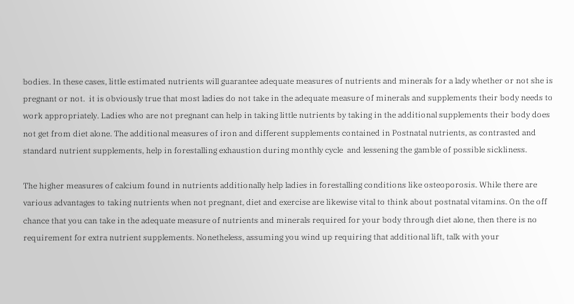bodies. In these cases, little estimated nutrients will guarantee adequate measures of nutrients and minerals for a lady whether or not she is pregnant or not.  it is obviously true that most ladies do not take in the adequate measure of minerals and supplements their body needs to work appropriately. Ladies who are not pregnant can help in taking little nutrients by taking in the additional supplements their body does not get from diet alone. The additional measures of iron and different supplements contained in Postnatal nutrients, as contrasted and standard nutrient supplements, help in forestalling exhaustion during monthly cycle  and lessening the gamble of possible sickliness.

The higher measures of calcium found in nutrients additionally help ladies in forestalling conditions like osteoporosis. While there are various advantages to taking nutrients when not pregnant, diet and exercise are likewise vital to think about postnatal vitamins. On the off chance that you can take in the adequate measure of nutrients and minerals required for your body through diet alone, then there is no requirement for extra nutrient supplements. Nonetheless, assuming you wind up requiring that additional lift, talk with your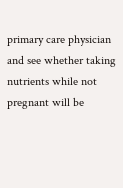primary care physician and see whether taking nutrients while not pregnant will be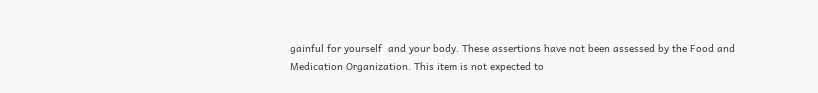gainful for yourself  and your body. These assertions have not been assessed by the Food and Medication Organization. This item is not expected to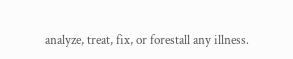analyze, treat, fix, or forestall any illness.